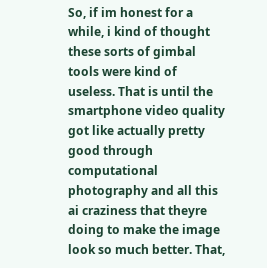So, if im honest for a while, i kind of thought these sorts of gimbal tools were kind of useless. That is until the smartphone video quality got like actually pretty good through computational photography and all this ai craziness that theyre doing to make the image look so much better. That,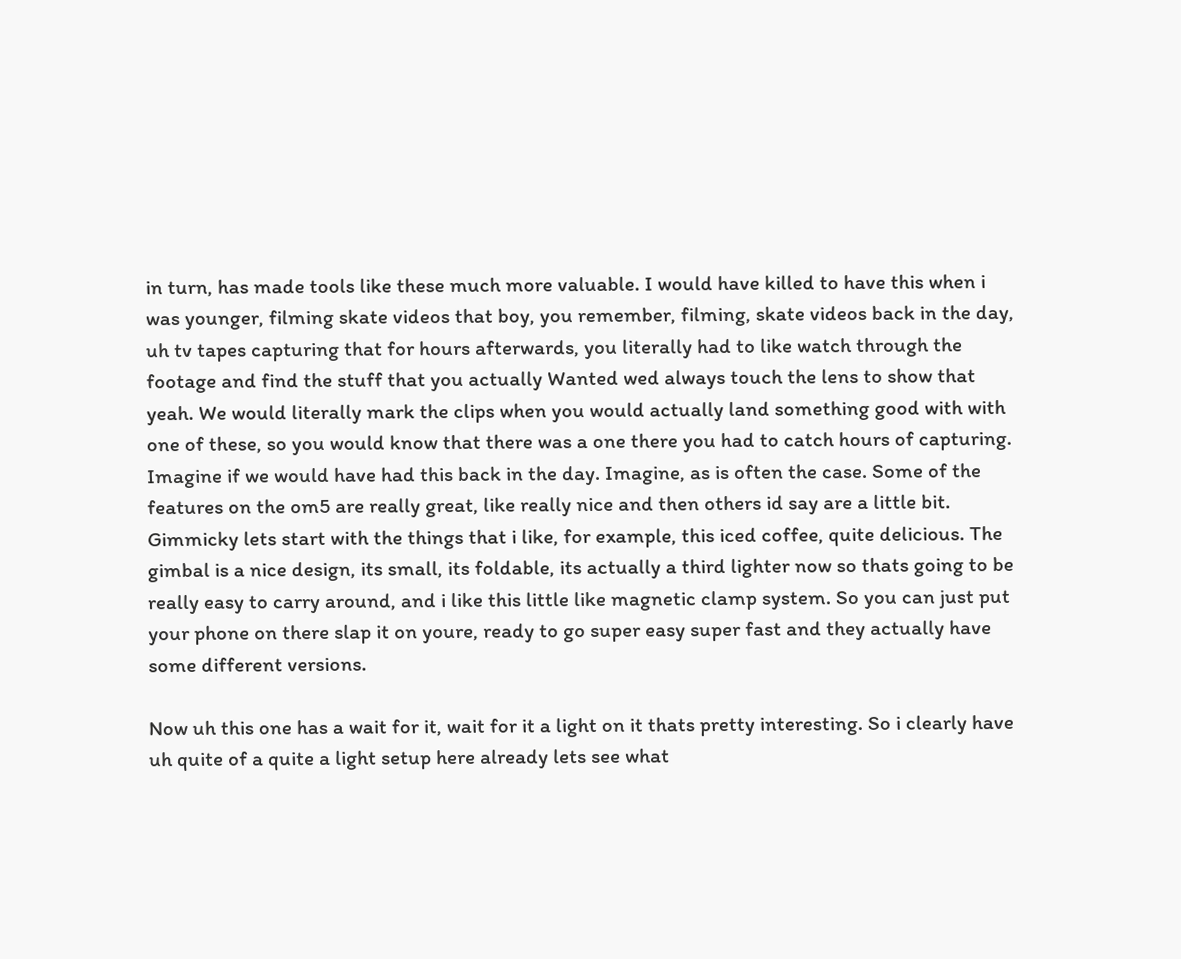in turn, has made tools like these much more valuable. I would have killed to have this when i was younger, filming skate videos that boy, you remember, filming, skate videos back in the day, uh tv tapes capturing that for hours afterwards, you literally had to like watch through the footage and find the stuff that you actually Wanted wed always touch the lens to show that yeah. We would literally mark the clips when you would actually land something good with with one of these, so you would know that there was a one there you had to catch hours of capturing. Imagine if we would have had this back in the day. Imagine, as is often the case. Some of the features on the om5 are really great, like really nice and then others id say are a little bit. Gimmicky lets start with the things that i like, for example, this iced coffee, quite delicious. The gimbal is a nice design, its small, its foldable, its actually a third lighter now so thats going to be really easy to carry around, and i like this little like magnetic clamp system. So you can just put your phone on there slap it on youre, ready to go super easy super fast and they actually have some different versions.

Now uh this one has a wait for it, wait for it a light on it thats pretty interesting. So i clearly have uh quite of a quite a light setup here already lets see what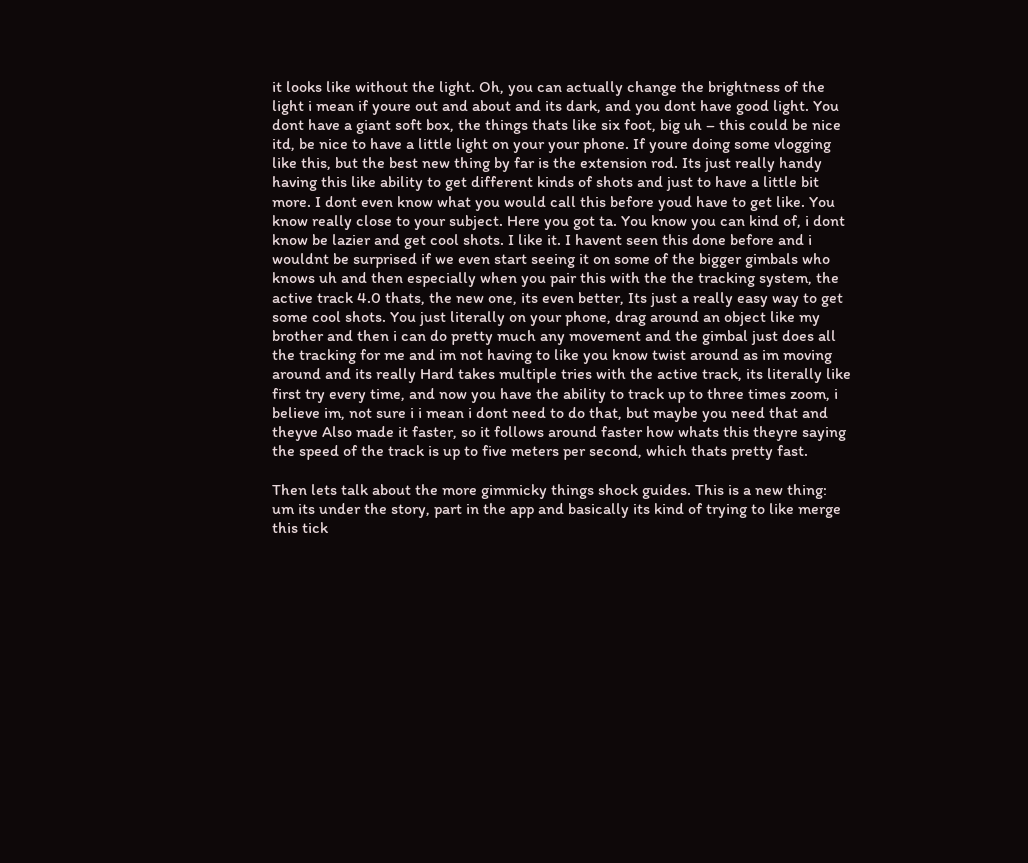it looks like without the light. Oh, you can actually change the brightness of the light i mean if youre out and about and its dark, and you dont have good light. You dont have a giant soft box, the things thats like six foot, big uh – this could be nice itd, be nice to have a little light on your your phone. If youre doing some vlogging like this, but the best new thing by far is the extension rod. Its just really handy having this like ability to get different kinds of shots and just to have a little bit more. I dont even know what you would call this before youd have to get like. You know really close to your subject. Here you got ta. You know you can kind of, i dont know be lazier and get cool shots. I like it. I havent seen this done before and i wouldnt be surprised if we even start seeing it on some of the bigger gimbals who knows uh and then especially when you pair this with the the tracking system, the active track 4.0 thats, the new one, its even better, Its just a really easy way to get some cool shots. You just literally on your phone, drag around an object like my brother and then i can do pretty much any movement and the gimbal just does all the tracking for me and im not having to like you know twist around as im moving around and its really Hard takes multiple tries with the active track, its literally like first try every time, and now you have the ability to track up to three times zoom, i believe im, not sure i i mean i dont need to do that, but maybe you need that and theyve Also made it faster, so it follows around faster how whats this theyre saying the speed of the track is up to five meters per second, which thats pretty fast.

Then lets talk about the more gimmicky things shock guides. This is a new thing: um its under the story, part in the app and basically its kind of trying to like merge this tick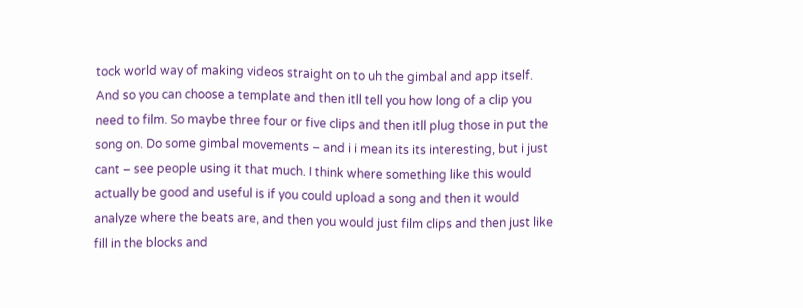tock world way of making videos straight on to uh the gimbal and app itself. And so you can choose a template and then itll tell you how long of a clip you need to film. So maybe three four or five clips and then itll plug those in put the song on. Do some gimbal movements – and i i mean its its interesting, but i just cant – see people using it that much. I think where something like this would actually be good and useful is if you could upload a song and then it would analyze where the beats are, and then you would just film clips and then just like fill in the blocks and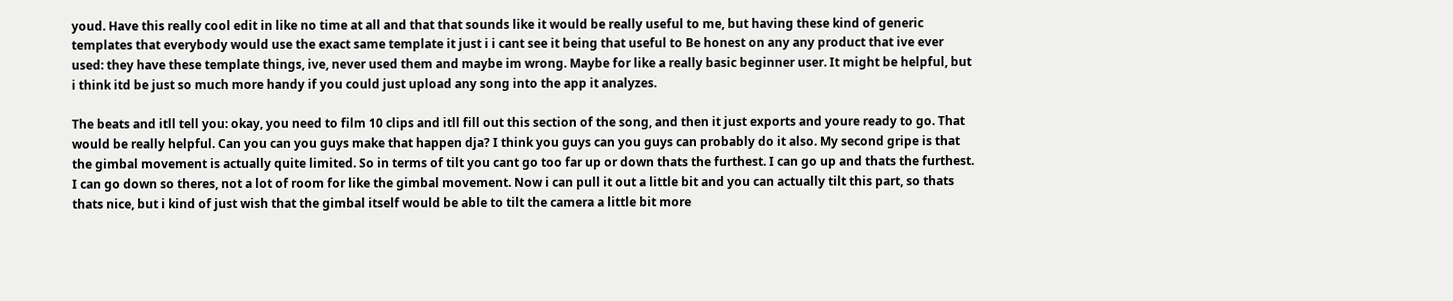youd. Have this really cool edit in like no time at all and that that sounds like it would be really useful to me, but having these kind of generic templates that everybody would use the exact same template it just i i cant see it being that useful to Be honest on any any product that ive ever used: they have these template things, ive, never used them and maybe im wrong. Maybe for like a really basic beginner user. It might be helpful, but i think itd be just so much more handy if you could just upload any song into the app it analyzes.

The beats and itll tell you: okay, you need to film 10 clips and itll fill out this section of the song, and then it just exports and youre ready to go. That would be really helpful. Can you can you guys make that happen dja? I think you guys can you guys can probably do it also. My second gripe is that the gimbal movement is actually quite limited. So in terms of tilt you cant go too far up or down thats the furthest. I can go up and thats the furthest. I can go down so theres, not a lot of room for like the gimbal movement. Now i can pull it out a little bit and you can actually tilt this part, so thats thats nice, but i kind of just wish that the gimbal itself would be able to tilt the camera a little bit more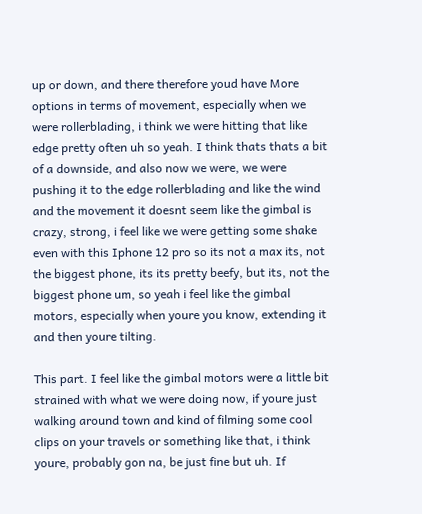up or down, and there therefore youd have More options in terms of movement, especially when we were rollerblading, i think we were hitting that like edge pretty often uh so yeah. I think thats thats a bit of a downside, and also now we were, we were pushing it to the edge rollerblading and like the wind and the movement it doesnt seem like the gimbal is crazy, strong, i feel like we were getting some shake even with this Iphone 12 pro so its not a max its, not the biggest phone, its its pretty beefy, but its, not the biggest phone um, so yeah i feel like the gimbal motors, especially when youre you know, extending it and then youre tilting.

This part. I feel like the gimbal motors were a little bit strained with what we were doing now, if youre just walking around town and kind of filming some cool clips on your travels or something like that, i think youre, probably gon na, be just fine but uh. If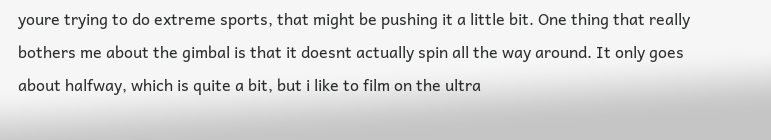youre trying to do extreme sports, that might be pushing it a little bit. One thing that really bothers me about the gimbal is that it doesnt actually spin all the way around. It only goes about halfway, which is quite a bit, but i like to film on the ultra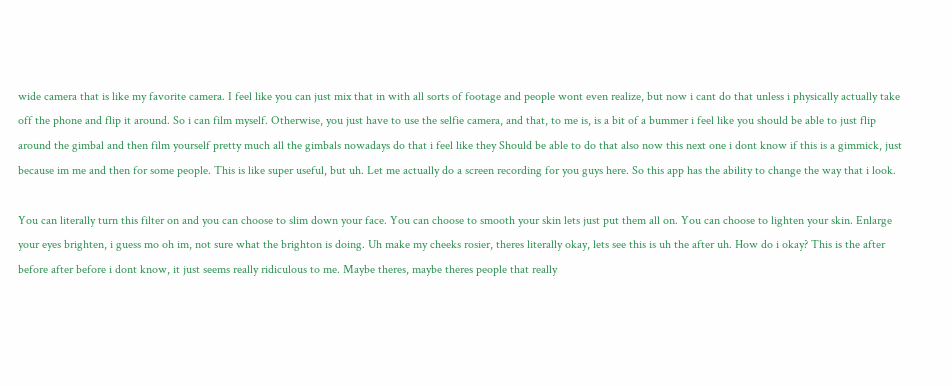wide camera that is like my favorite camera. I feel like you can just mix that in with all sorts of footage and people wont even realize, but now i cant do that unless i physically actually take off the phone and flip it around. So i can film myself. Otherwise, you just have to use the selfie camera, and that, to me is, is a bit of a bummer i feel like you should be able to just flip around the gimbal and then film yourself pretty much all the gimbals nowadays do that i feel like they Should be able to do that also now this next one i dont know if this is a gimmick, just because im me and then for some people. This is like super useful, but uh. Let me actually do a screen recording for you guys here. So this app has the ability to change the way that i look.

You can literally turn this filter on and you can choose to slim down your face. You can choose to smooth your skin lets just put them all on. You can choose to lighten your skin. Enlarge your eyes brighten, i guess mo oh im, not sure what the brighton is doing. Uh make my cheeks rosier, theres literally okay, lets see this is uh the after uh. How do i okay? This is the after before after before i dont know, it just seems really ridiculous to me. Maybe theres, maybe theres people that really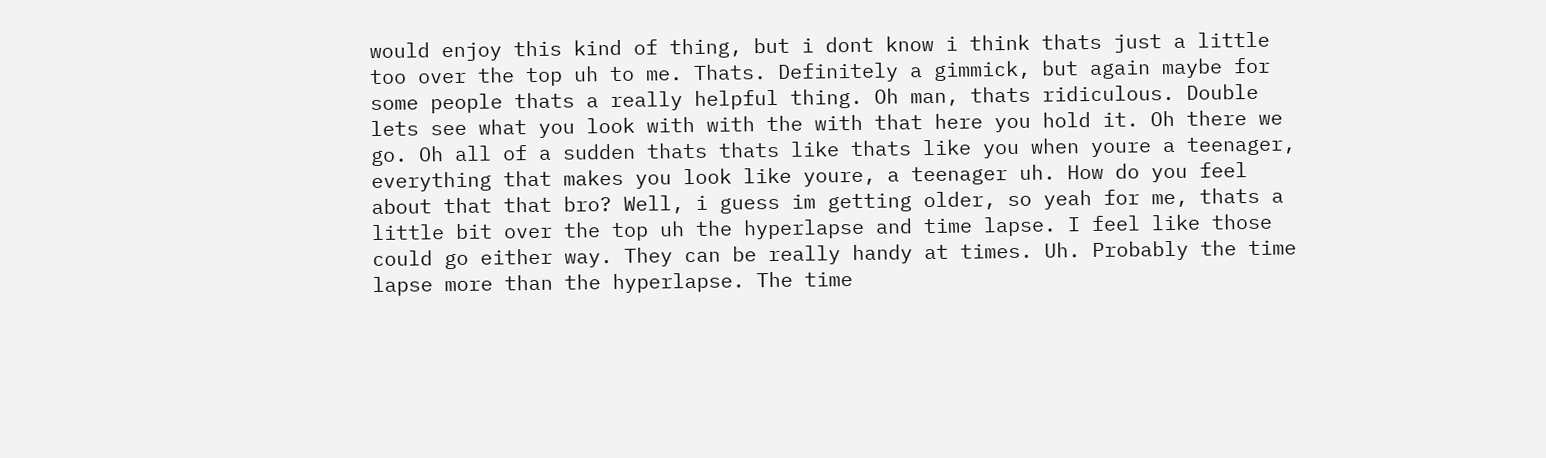would enjoy this kind of thing, but i dont know i think thats just a little too over the top uh to me. Thats. Definitely a gimmick, but again maybe for some people thats a really helpful thing. Oh man, thats ridiculous. Double lets see what you look with with the with that here you hold it. Oh there we go. Oh all of a sudden thats thats like thats like you when youre a teenager, everything that makes you look like youre, a teenager uh. How do you feel about that that bro? Well, i guess im getting older, so yeah for me, thats a little bit over the top uh the hyperlapse and time lapse. I feel like those could go either way. They can be really handy at times. Uh. Probably the time lapse more than the hyperlapse. The time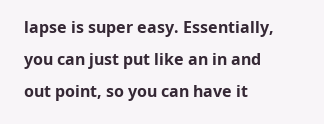lapse is super easy. Essentially, you can just put like an in and out point, so you can have it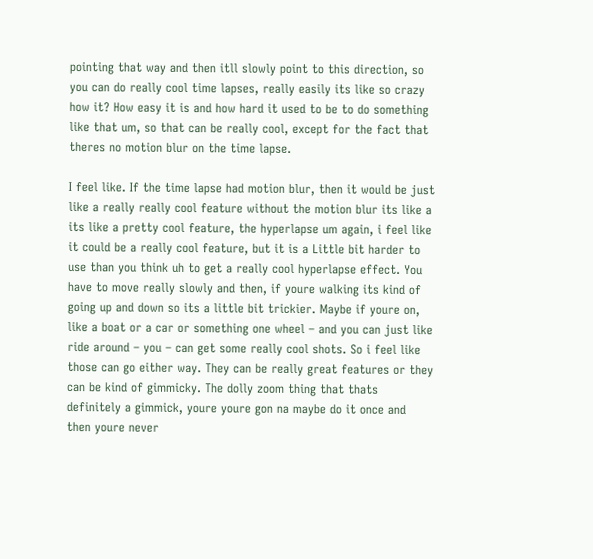pointing that way and then itll slowly point to this direction, so you can do really cool time lapses, really easily its like so crazy how it? How easy it is and how hard it used to be to do something like that um, so that can be really cool, except for the fact that theres no motion blur on the time lapse.

I feel like. If the time lapse had motion blur, then it would be just like a really really cool feature without the motion blur its like a its like a pretty cool feature, the hyperlapse um again, i feel like it could be a really cool feature, but it is a Little bit harder to use than you think uh to get a really cool hyperlapse effect. You have to move really slowly and then, if youre walking its kind of going up and down so its a little bit trickier. Maybe if youre on, like a boat or a car or something one wheel – and you can just like ride around – you – can get some really cool shots. So i feel like those can go either way. They can be really great features or they can be kind of gimmicky. The dolly zoom thing that thats definitely a gimmick, youre youre gon na maybe do it once and then youre never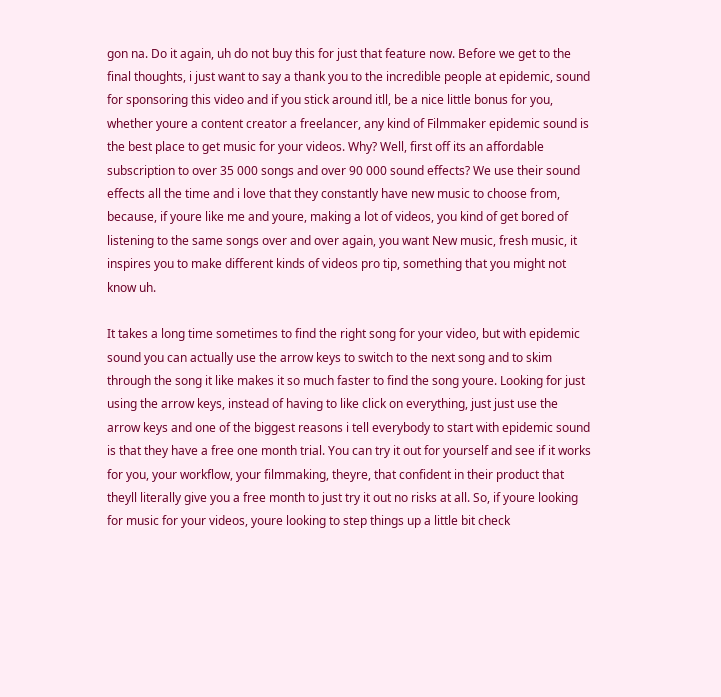gon na. Do it again, uh do not buy this for just that feature now. Before we get to the final thoughts, i just want to say a thank you to the incredible people at epidemic, sound for sponsoring this video and if you stick around itll, be a nice little bonus for you, whether youre a content creator a freelancer, any kind of Filmmaker epidemic sound is the best place to get music for your videos. Why? Well, first off its an affordable subscription to over 35 000 songs and over 90 000 sound effects? We use their sound effects all the time and i love that they constantly have new music to choose from, because, if youre like me and youre, making a lot of videos, you kind of get bored of listening to the same songs over and over again, you want New music, fresh music, it inspires you to make different kinds of videos pro tip, something that you might not know uh.

It takes a long time sometimes to find the right song for your video, but with epidemic sound you can actually use the arrow keys to switch to the next song and to skim through the song it like makes it so much faster to find the song youre. Looking for just using the arrow keys, instead of having to like click on everything, just just use the arrow keys and one of the biggest reasons i tell everybody to start with epidemic sound is that they have a free one month trial. You can try it out for yourself and see if it works for you, your workflow, your filmmaking, theyre, that confident in their product that theyll literally give you a free month to just try it out no risks at all. So, if youre looking for music for your videos, youre looking to step things up a little bit check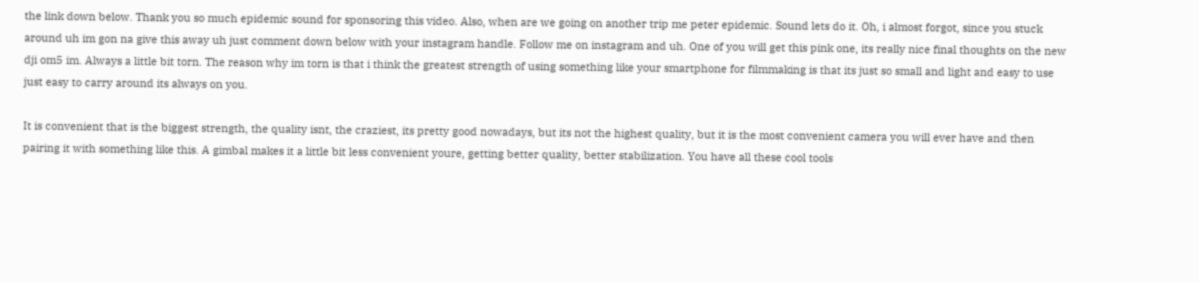the link down below. Thank you so much epidemic sound for sponsoring this video. Also, when are we going on another trip me peter epidemic. Sound lets do it. Oh, i almost forgot, since you stuck around uh im gon na give this away uh just comment down below with your instagram handle. Follow me on instagram and uh. One of you will get this pink one, its really nice final thoughts on the new dji om5 im. Always a little bit torn. The reason why im torn is that i think the greatest strength of using something like your smartphone for filmmaking is that its just so small and light and easy to use just easy to carry around its always on you.

It is convenient that is the biggest strength, the quality isnt, the craziest, its pretty good nowadays, but its not the highest quality, but it is the most convenient camera you will ever have and then pairing it with something like this. A gimbal makes it a little bit less convenient youre, getting better quality, better stabilization. You have all these cool tools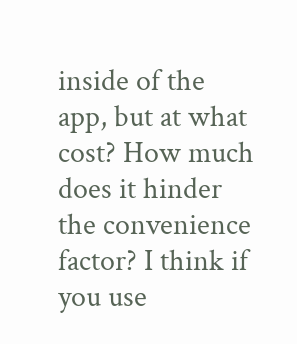inside of the app, but at what cost? How much does it hinder the convenience factor? I think if you use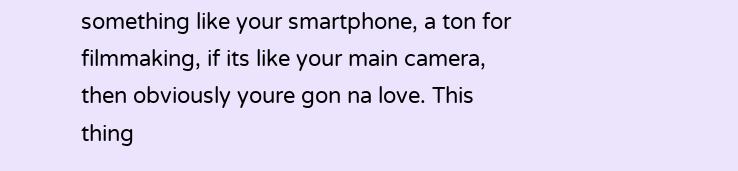something like your smartphone, a ton for filmmaking, if its like your main camera, then obviously youre gon na love. This thing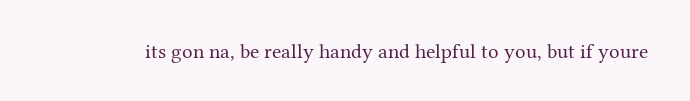its gon na, be really handy and helpful to you, but if youre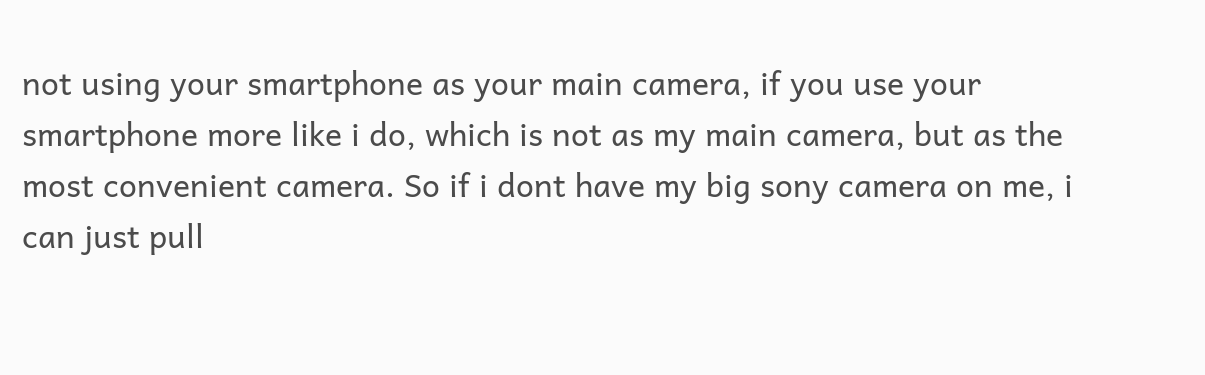not using your smartphone as your main camera, if you use your smartphone more like i do, which is not as my main camera, but as the most convenient camera. So if i dont have my big sony camera on me, i can just pull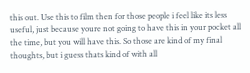this out. Use this to film then for those people i feel like its less useful, just because youre not going to have this in your pocket all the time, but you will have this. So those are kind of my final thoughts, but i guess thats kind of with all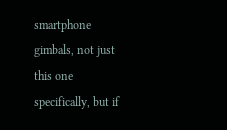smartphone gimbals, not just this one specifically, but if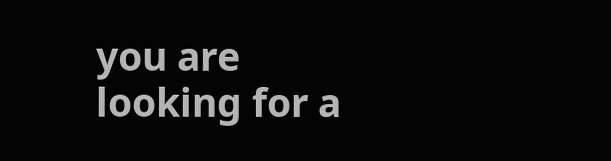you are looking for a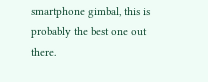smartphone gimbal, this is probably the best one out there.